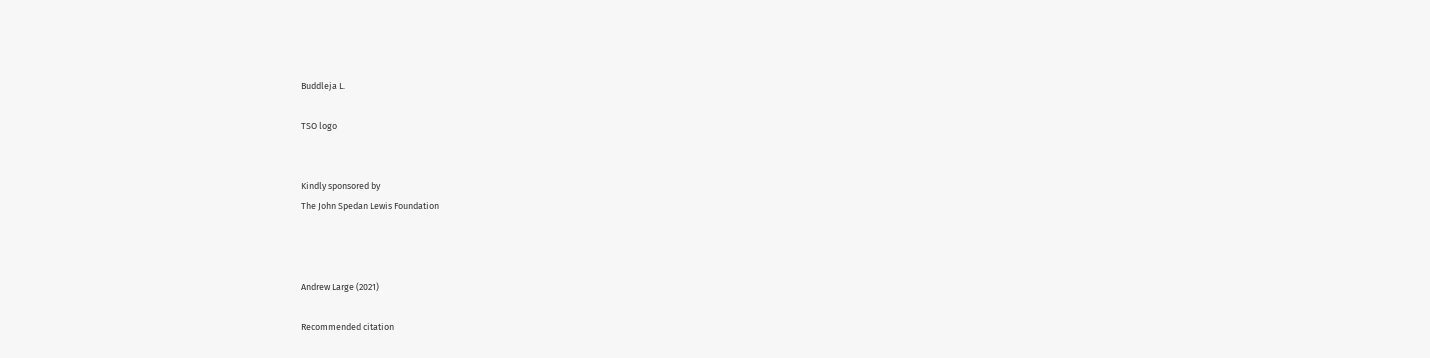Buddleja L.

TSO logo


Kindly sponsored by
The John Spedan Lewis Foundation



Andrew Large (2021)

Recommended citation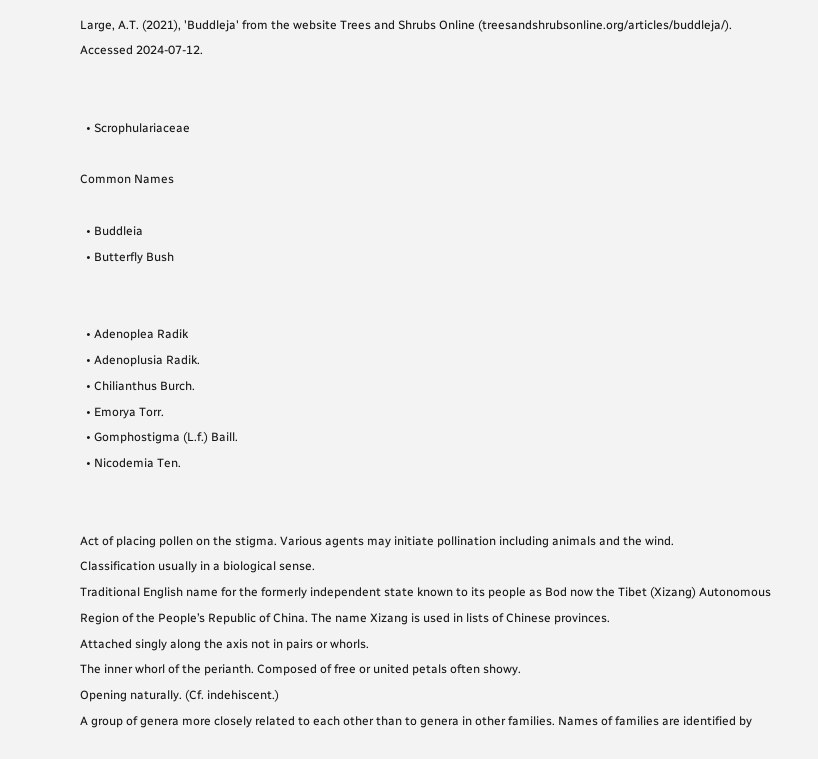Large, A.T. (2021), 'Buddleja' from the website Trees and Shrubs Online (treesandshrubsonline.org/articles/buddleja/). Accessed 2024-07-12.


  • Scrophulariaceae

Common Names

  • Buddleia
  • Butterfly Bush


  • Adenoplea Radik
  • Adenoplusia Radik.
  • Chilianthus Burch.
  • Emorya Torr.
  • Gomphostigma (L.f.) Baill.
  • Nicodemia Ten.


Act of placing pollen on the stigma. Various agents may initiate pollination including animals and the wind.
Classification usually in a biological sense.
Traditional English name for the formerly independent state known to its people as Bod now the Tibet (Xizang) Autonomous Region of the People’s Republic of China. The name Xizang is used in lists of Chinese provinces.
Attached singly along the axis not in pairs or whorls.
The inner whorl of the perianth. Composed of free or united petals often showy.
Opening naturally. (Cf. indehiscent.)
A group of genera more closely related to each other than to genera in other families. Names of families are identified by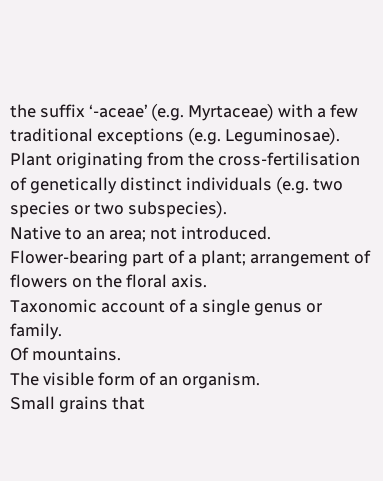the suffix ‘-aceae’ (e.g. Myrtaceae) with a few traditional exceptions (e.g. Leguminosae).
Plant originating from the cross-fertilisation of genetically distinct individuals (e.g. two species or two subspecies).
Native to an area; not introduced.
Flower-bearing part of a plant; arrangement of flowers on the floral axis.
Taxonomic account of a single genus or family.
Of mountains.
The visible form of an organism.
Small grains that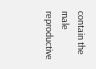contain the male reproductive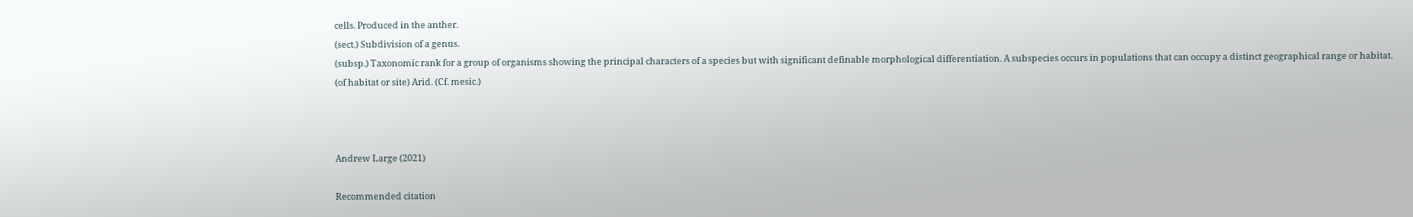cells. Produced in the anther.
(sect.) Subdivision of a genus.
(subsp.) Taxonomic rank for a group of organisms showing the principal characters of a species but with significant definable morphological differentiation. A subspecies occurs in populations that can occupy a distinct geographical range or habitat.
(of habitat or site) Arid. (Cf. mesic.)



Andrew Large (2021)

Recommended citation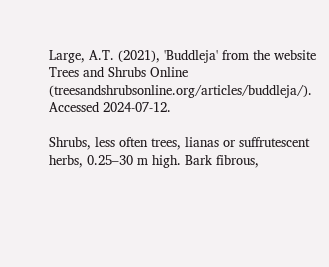Large, A.T. (2021), 'Buddleja' from the website Trees and Shrubs Online (treesandshrubsonline.org/articles/buddleja/). Accessed 2024-07-12.

Shrubs, less often trees, lianas or suffrutescent herbs, 0.25–30 m high. Bark fibrous,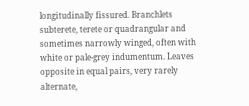longitudinally fissured. Branchlets subterete, terete or quadrangular and sometimes narrowly winged, often with white or pale-grey indumentum. Leaves opposite in equal pairs, very rarely alternate,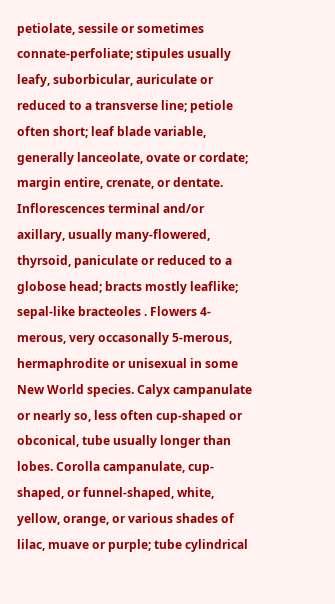petiolate, sessile or sometimes connate-perfoliate; stipules usually leafy, suborbicular, auriculate or reduced to a transverse line; petiole often short; leaf blade variable, generally lanceolate, ovate or cordate; margin entire, crenate, or dentate. Inflorescences terminal and/or axillary, usually many-flowered, thyrsoid, paniculate or reduced to a globose head; bracts mostly leaflike; sepal-like bracteoles . Flowers 4-merous, very occasonally 5-merous, hermaphrodite or unisexual in some New World species. Calyx campanulate or nearly so, less often cup-shaped or obconical, tube usually longer than lobes. Corolla campanulate, cup-shaped, or funnel-shaped, white, yellow, orange, or various shades of lilac, muave or purple; tube cylindrical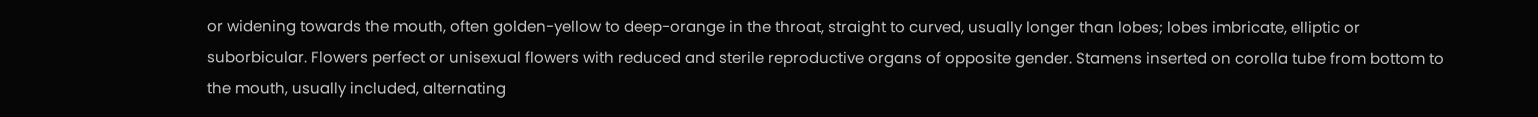or widening towards the mouth, often golden-yellow to deep-orange in the throat, straight to curved, usually longer than lobes; lobes imbricate, elliptic or suborbicular. Flowers perfect or unisexual flowers with reduced and sterile reproductive organs of opposite gender. Stamens inserted on corolla tube from bottom to the mouth, usually included, alternating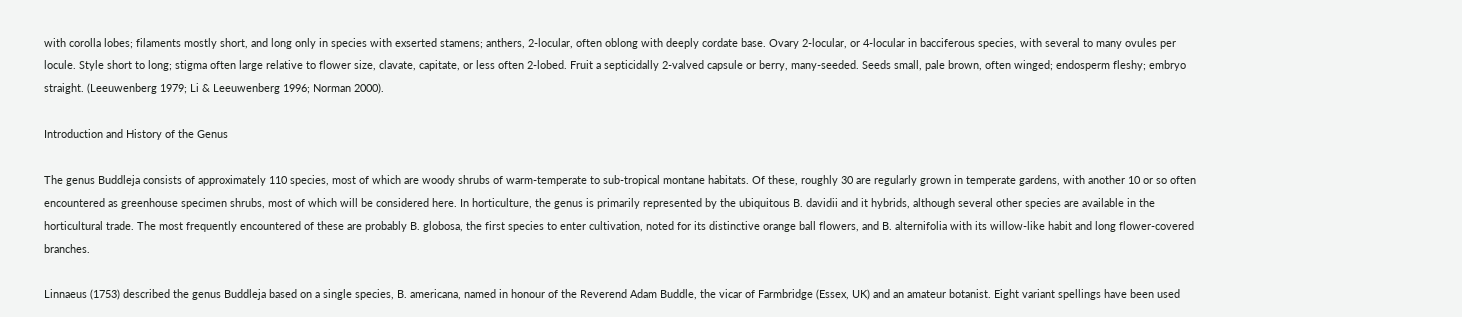with corolla lobes; filaments mostly short, and long only in species with exserted stamens; anthers, 2-locular, often oblong with deeply cordate base. Ovary 2-locular, or 4-locular in bacciferous species, with several to many ovules per locule. Style short to long; stigma often large relative to flower size, clavate, capitate, or less often 2-lobed. Fruit a septicidally 2-valved capsule or berry, many-seeded. Seeds small, pale brown, often winged; endosperm fleshy; embryo straight. (Leeuwenberg 1979; Li & Leeuwenberg 1996; Norman 2000).

Introduction and History of the Genus

The genus Buddleja consists of approximately 110 species, most of which are woody shrubs of warm-temperate to sub-tropical montane habitats. Of these, roughly 30 are regularly grown in temperate gardens, with another 10 or so often encountered as greenhouse specimen shrubs, most of which will be considered here. In horticulture, the genus is primarily represented by the ubiquitous B. davidii and it hybrids, although several other species are available in the horticultural trade. The most frequently encountered of these are probably B. globosa, the first species to enter cultivation, noted for its distinctive orange ball flowers, and B. alternifolia with its willow-like habit and long flower-covered branches.

Linnaeus (1753) described the genus Buddleja based on a single species, B. americana, named in honour of the Reverend Adam Buddle, the vicar of Farmbridge (Essex, UK) and an amateur botanist. Eight variant spellings have been used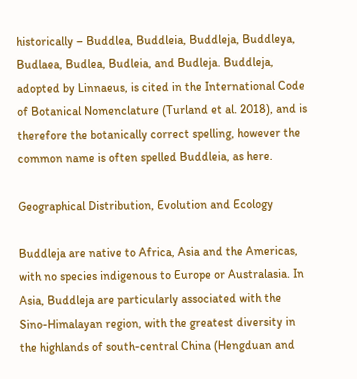historically – Buddlea, Buddleia, Buddleja, Buddleya, Budlaea, Budlea, Budleia, and Budleja. Buddleja, adopted by Linnaeus, is cited in the International Code of Botanical Nomenclature (Turland et al. 2018), and is therefore the botanically correct spelling, however the common name is often spelled Buddleia, as here.

Geographical Distribution, Evolution and Ecology

Buddleja are native to Africa, Asia and the Americas, with no species indigenous to Europe or Australasia. In Asia, Buddleja are particularly associated with the Sino-Himalayan region, with the greatest diversity in the highlands of south-central China (Hengduan and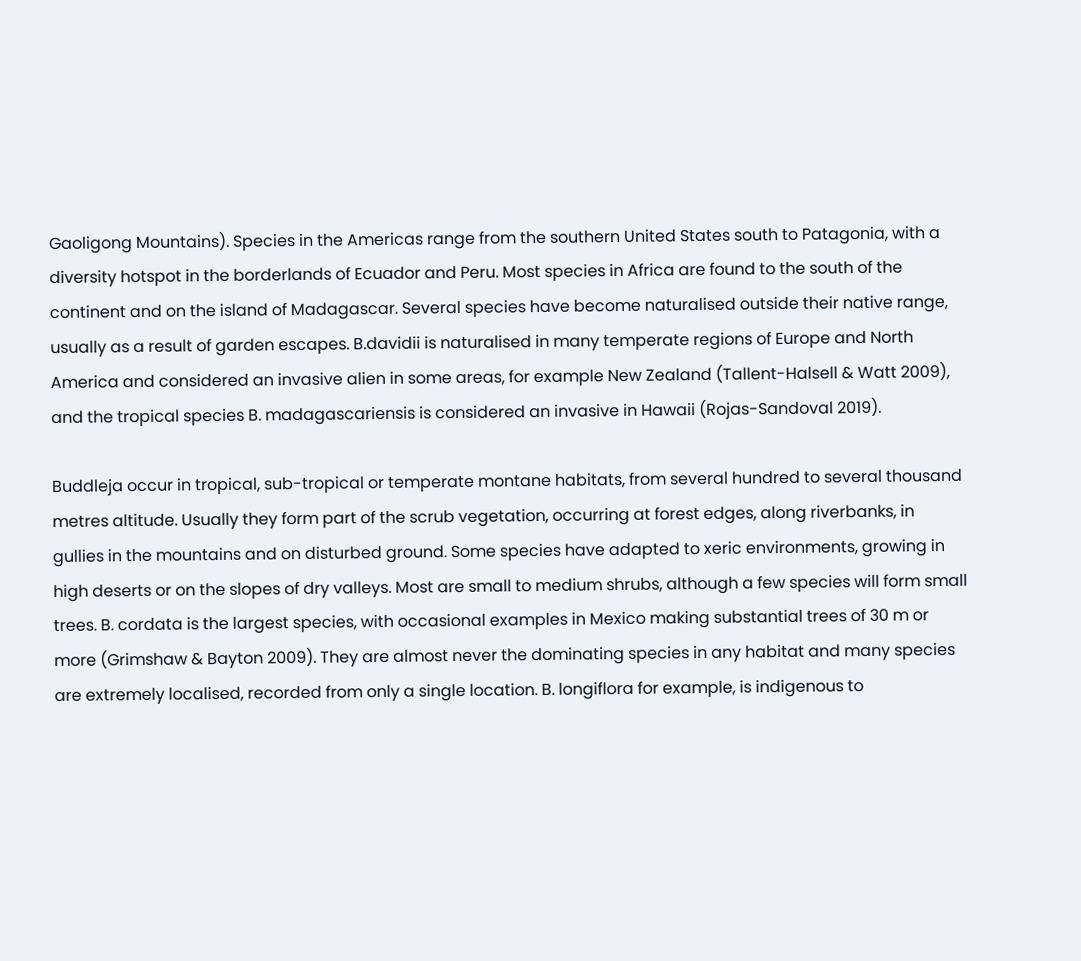Gaoligong Mountains). Species in the Americas range from the southern United States south to Patagonia, with a diversity hotspot in the borderlands of Ecuador and Peru. Most species in Africa are found to the south of the continent and on the island of Madagascar. Several species have become naturalised outside their native range, usually as a result of garden escapes. B.davidii is naturalised in many temperate regions of Europe and North America and considered an invasive alien in some areas, for example New Zealand (Tallent-Halsell & Watt 2009), and the tropical species B. madagascariensis is considered an invasive in Hawaii (Rojas-Sandoval 2019).

Buddleja occur in tropical, sub-tropical or temperate montane habitats, from several hundred to several thousand metres altitude. Usually they form part of the scrub vegetation, occurring at forest edges, along riverbanks, in gullies in the mountains and on disturbed ground. Some species have adapted to xeric environments, growing in high deserts or on the slopes of dry valleys. Most are small to medium shrubs, although a few species will form small trees. B. cordata is the largest species, with occasional examples in Mexico making substantial trees of 30 m or more (Grimshaw & Bayton 2009). They are almost never the dominating species in any habitat and many species are extremely localised, recorded from only a single location. B. longiflora for example, is indigenous to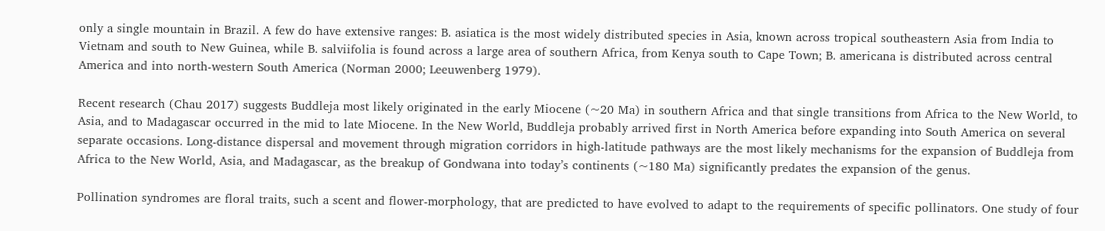only a single mountain in Brazil. A few do have extensive ranges: B. asiatica is the most widely distributed species in Asia, known across tropical southeastern Asia from India to Vietnam and south to New Guinea, while B. salviifolia is found across a large area of southern Africa, from Kenya south to Cape Town; B. americana is distributed across central America and into north-western South America (Norman 2000; Leeuwenberg 1979).

Recent research (Chau 2017) suggests Buddleja most likely originated in the early Miocene (~20 Ma) in southern Africa and that single transitions from Africa to the New World, to Asia, and to Madagascar occurred in the mid to late Miocene. In the New World, Buddleja probably arrived first in North America before expanding into South America on several separate occasions. Long-distance dispersal and movement through migration corridors in high-latitude pathways are the most likely mechanisms for the expansion of Buddleja from Africa to the New World, Asia, and Madagascar, as the breakup of Gondwana into today’s continents (~180 Ma) significantly predates the expansion of the genus.

Pollination syndromes are floral traits, such a scent and flower-morphology, that are predicted to have evolved to adapt to the requirements of specific pollinators. One study of four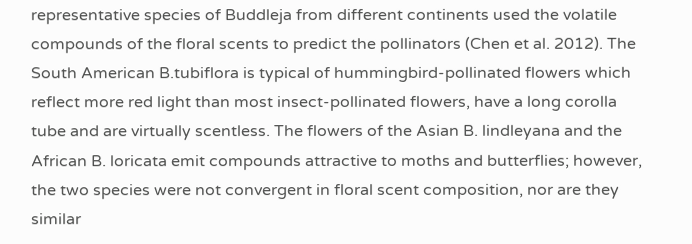representative species of Buddleja from different continents used the volatile compounds of the floral scents to predict the pollinators (Chen et al. 2012). The South American B.tubiflora is typical of hummingbird-pollinated flowers which reflect more red light than most insect-pollinated flowers, have a long corolla tube and are virtually scentless. The flowers of the Asian B. lindleyana and the African B. loricata emit compounds attractive to moths and butterflies; however, the two species were not convergent in floral scent composition, nor are they similar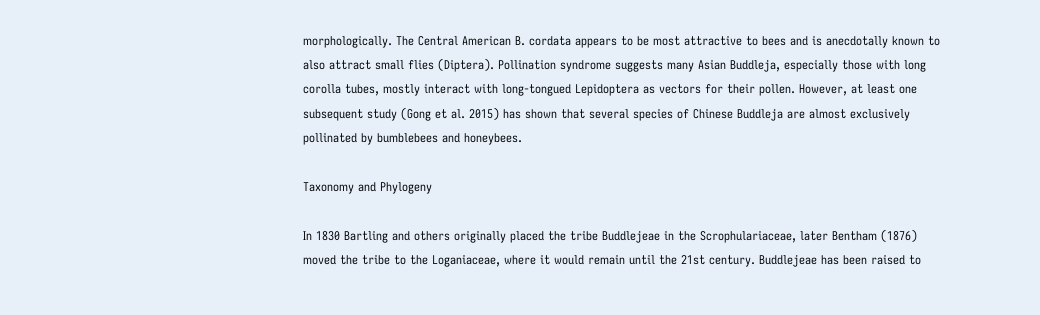morphologically. The Central American B. cordata appears to be most attractive to bees and is anecdotally known to also attract small flies (Diptera). Pollination syndrome suggests many Asian Buddleja, especially those with long corolla tubes, mostly interact with long-tongued Lepidoptera as vectors for their pollen. However, at least one subsequent study (Gong et al. 2015) has shown that several species of Chinese Buddleja are almost exclusively pollinated by bumblebees and honeybees.

Taxonomy and Phylogeny

In 1830 Bartling and others originally placed the tribe Buddlejeae in the Scrophulariaceae, later Bentham (1876) moved the tribe to the Loganiaceae, where it would remain until the 21st century. Buddlejeae has been raised to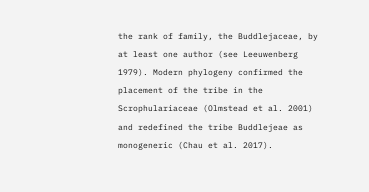the rank of family, the Buddlejaceae, by at least one author (see Leeuwenberg 1979). Modern phylogeny confirmed the placement of the tribe in the Scrophulariaceae (Olmstead et al. 2001) and redefined the tribe Buddlejeae as monogeneric (Chau et al. 2017).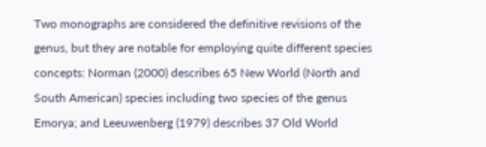Two monographs are considered the definitive revisions of the genus, but they are notable for employing quite different species concepts: Norman (2000) describes 65 New World (North and South American) species including two species of the genus Emorya; and Leeuwenberg (1979) describes 37 Old World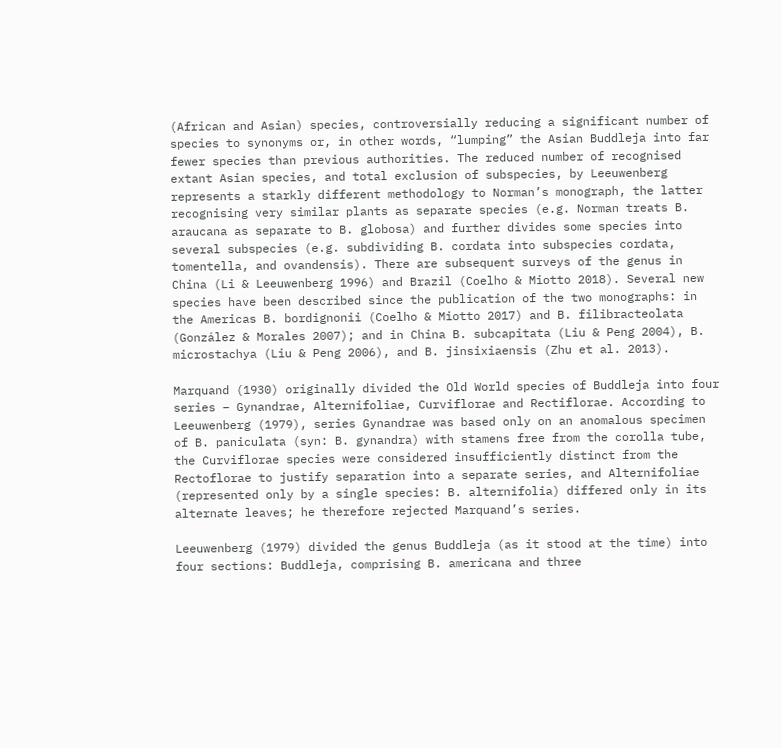(African and Asian) species, controversially reducing a significant number of species to synonyms or, in other words, “lumping” the Asian Buddleja into far fewer species than previous authorities. The reduced number of recognised extant Asian species, and total exclusion of subspecies, by Leeuwenberg represents a starkly different methodology to Norman’s monograph, the latter recognising very similar plants as separate species (e.g. Norman treats B. araucana as separate to B. globosa) and further divides some species into several subspecies (e.g. subdividing B. cordata into subspecies cordata, tomentella, and ovandensis). There are subsequent surveys of the genus in China (Li & Leeuwenberg 1996) and Brazil (Coelho & Miotto 2018). Several new species have been described since the publication of the two monographs: in the Americas B. bordignonii (Coelho & Miotto 2017) and B. filibracteolata (González & Morales 2007); and in China B. subcapitata (Liu & Peng 2004), B. microstachya (Liu & Peng 2006), and B. jinsixiaensis (Zhu et al. 2013).

Marquand (1930) originally divided the Old World species of Buddleja into four series – Gynandrae, Alternifoliae, Curviflorae and Rectiflorae. According to Leeuwenberg (1979), series Gynandrae was based only on an anomalous specimen of B. paniculata (syn: B. gynandra) with stamens free from the corolla tube, the Curviflorae species were considered insufficiently distinct from the Rectoflorae to justify separation into a separate series, and Alternifoliae (represented only by a single species: B. alternifolia) differed only in its alternate leaves; he therefore rejected Marquand’s series.

Leeuwenberg (1979) divided the genus Buddleja (as it stood at the time) into four sections: Buddleja, comprising B. americana and three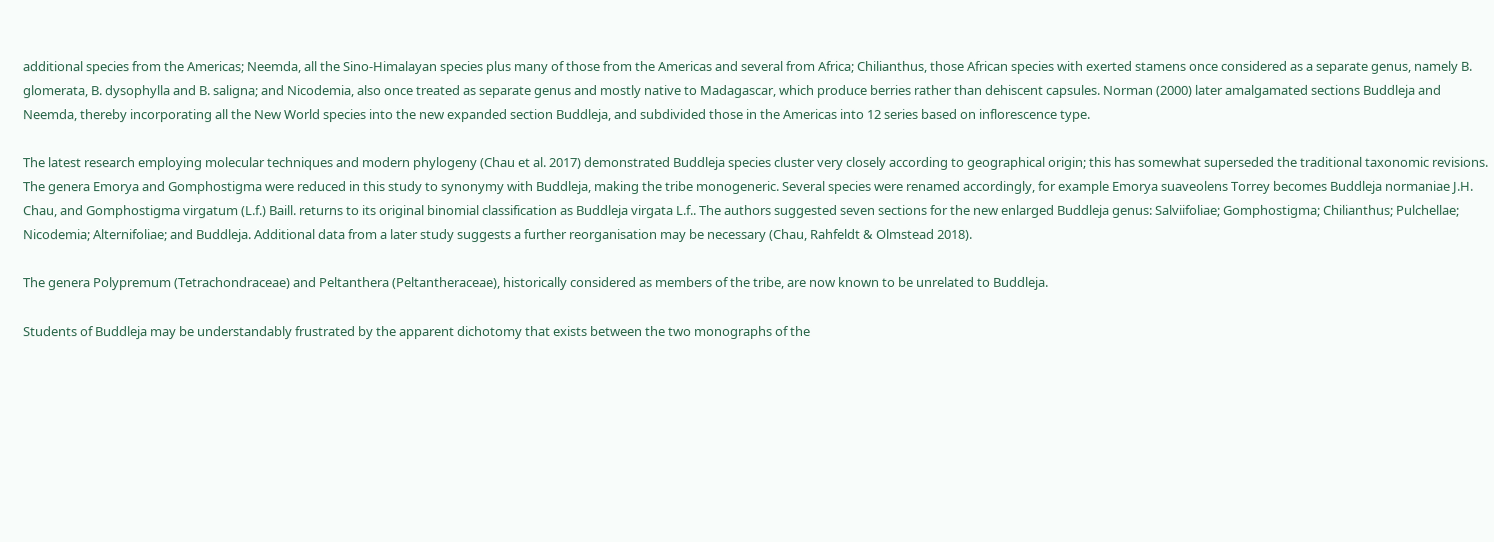additional species from the Americas; Neemda, all the Sino-Himalayan species plus many of those from the Americas and several from Africa; Chilianthus, those African species with exerted stamens once considered as a separate genus, namely B. glomerata, B. dysophylla and B. saligna; and Nicodemia, also once treated as separate genus and mostly native to Madagascar, which produce berries rather than dehiscent capsules. Norman (2000) later amalgamated sections Buddleja and Neemda, thereby incorporating all the New World species into the new expanded section Buddleja, and subdivided those in the Americas into 12 series based on inflorescence type.

The latest research employing molecular techniques and modern phylogeny (Chau et al. 2017) demonstrated Buddleja species cluster very closely according to geographical origin; this has somewhat superseded the traditional taxonomic revisions. The genera Emorya and Gomphostigma were reduced in this study to synonymy with Buddleja, making the tribe monogeneric. Several species were renamed accordingly, for example Emorya suaveolens Torrey becomes Buddleja normaniae J.H. Chau, and Gomphostigma virgatum (L.f.) Baill. returns to its original binomial classification as Buddleja virgata L.f.. The authors suggested seven sections for the new enlarged Buddleja genus: Salviifoliae; Gomphostigma; Chilianthus; Pulchellae; Nicodemia; Alternifoliae; and Buddleja. Additional data from a later study suggests a further reorganisation may be necessary (Chau, Rahfeldt & Olmstead 2018).

The genera Polypremum (Tetrachondraceae) and Peltanthera (Peltantheraceae), historically considered as members of the tribe, are now known to be unrelated to Buddleja.

Students of Buddleja may be understandably frustrated by the apparent dichotomy that exists between the two monographs of the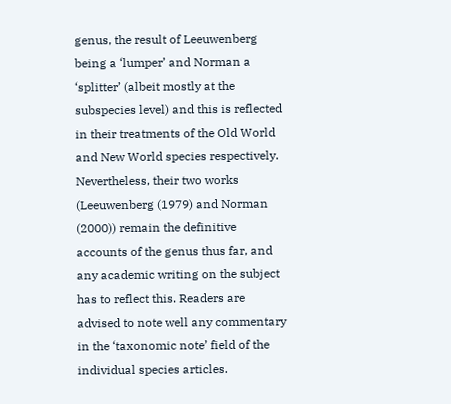genus, the result of Leeuwenberg being a ‘lumper’ and Norman a ‘splitter’ (albeit mostly at the subspecies level) and this is reflected in their treatments of the Old World and New World species respectively. Nevertheless, their two works (Leeuwenberg (1979) and Norman (2000)) remain the definitive accounts of the genus thus far, and any academic writing on the subject has to reflect this. Readers are advised to note well any commentary in the ‘taxonomic note’ field of the individual species articles.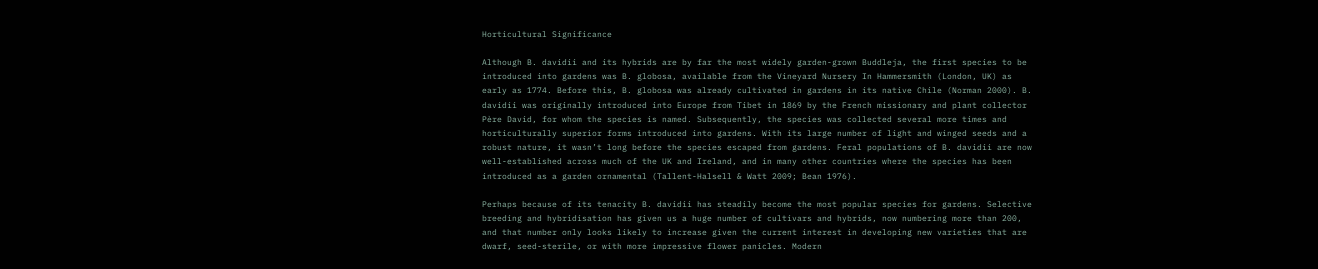Horticultural Significance

Although B. davidii and its hybrids are by far the most widely garden-grown Buddleja, the first species to be introduced into gardens was B. globosa, available from the Vineyard Nursery In Hammersmith (London, UK) as early as 1774. Before this, B. globosa was already cultivated in gardens in its native Chile (Norman 2000). B. davidii was originally introduced into Europe from Tibet in 1869 by the French missionary and plant collector Père David, for whom the species is named. Subsequently, the species was collected several more times and horticulturally superior forms introduced into gardens. With its large number of light and winged seeds and a robust nature, it wasn’t long before the species escaped from gardens. Feral populations of B. davidii are now well-established across much of the UK and Ireland, and in many other countries where the species has been introduced as a garden ornamental (Tallent-Halsell & Watt 2009; Bean 1976).

Perhaps because of its tenacity B. davidii has steadily become the most popular species for gardens. Selective breeding and hybridisation has given us a huge number of cultivars and hybrids, now numbering more than 200, and that number only looks likely to increase given the current interest in developing new varieties that are dwarf, seed-sterile, or with more impressive flower panicles. Modern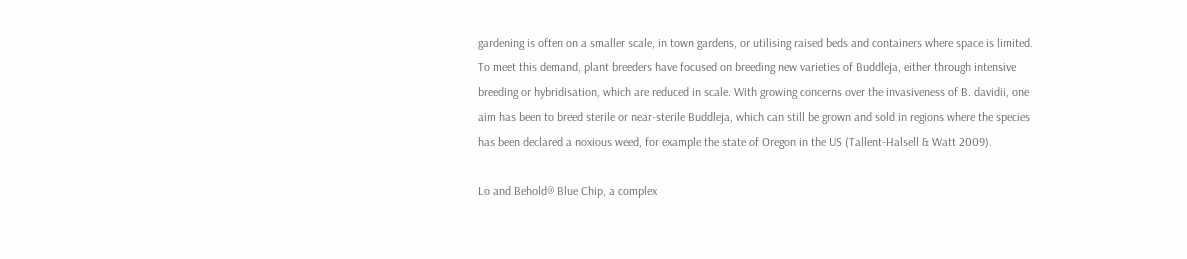gardening is often on a smaller scale, in town gardens, or utilising raised beds and containers where space is limited. To meet this demand, plant breeders have focused on breeding new varieties of Buddleja, either through intensive breeding or hybridisation, which are reduced in scale. With growing concerns over the invasiveness of B. davidii, one aim has been to breed sterile or near-sterile Buddleja, which can still be grown and sold in regions where the species has been declared a noxious weed, for example the state of Oregon in the US (Tallent-Halsell & Watt 2009).

Lo and Behold® Blue Chip, a complex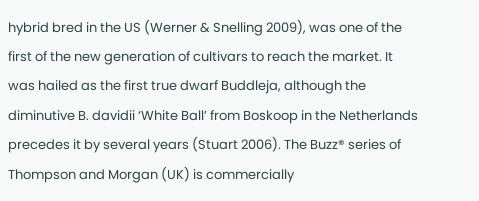hybrid bred in the US (Werner & Snelling 2009), was one of the first of the new generation of cultivars to reach the market. It was hailed as the first true dwarf Buddleja, although the diminutive B. davidii ‘White Ball’ from Boskoop in the Netherlands precedes it by several years (Stuart 2006). The Buzz® series of Thompson and Morgan (UK) is commercially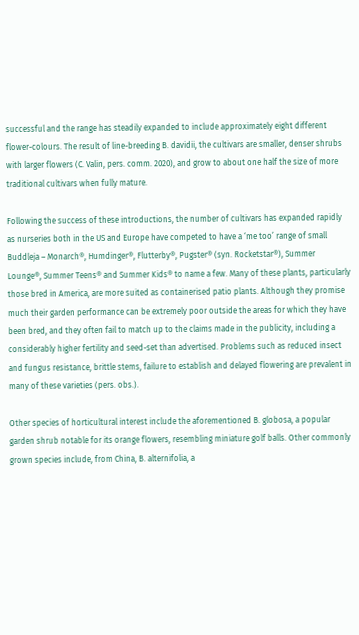successful and the range has steadily expanded to include approximately eight different flower-colours. The result of line-breeding B. davidii, the cultivars are smaller, denser shrubs with larger flowers (C. Valin, pers. comm. 2020), and grow to about one half the size of more traditional cultivars when fully mature.

Following the success of these introductions, the number of cultivars has expanded rapidly as nurseries both in the US and Europe have competed to have a ‘me too’ range of small Buddleja – Monarch®, Humdinger®, Flutterby®, Pugster® (syn. Rocketstar®), Summer Lounge®, Summer Teens® and Summer Kids® to name a few. Many of these plants, particularly those bred in America, are more suited as containerised patio plants. Although they promise much their garden performance can be extremely poor outside the areas for which they have been bred, and they often fail to match up to the claims made in the publicity, including a considerably higher fertility and seed-set than advertised. Problems such as reduced insect and fungus resistance, brittle stems, failure to establish and delayed flowering are prevalent in many of these varieties (pers. obs.).

Other species of horticultural interest include the aforementioned B. globosa, a popular garden shrub notable for its orange flowers, resembling miniature golf balls. Other commonly grown species include, from China, B. alternifolia, a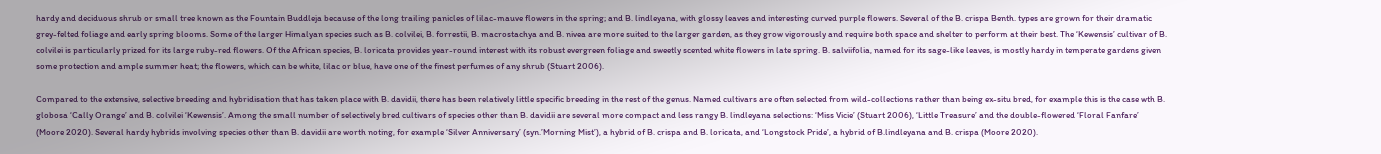hardy and deciduous shrub or small tree known as the Fountain Buddleja because of the long trailing panicles of lilac-mauve flowers in the spring; and B. lindleyana, with glossy leaves and interesting curved purple flowers. Several of the B. crispa Benth. types are grown for their dramatic grey-felted foliage and early spring blooms. Some of the larger Himalyan species such as B. colvilei, B. forrestii, B. macrostachya and B. nivea are more suited to the larger garden, as they grow vigorously and require both space and shelter to perform at their best. The ‘Kewensis’ cultivar of B. colvilei is particularly prized for its large ruby-red flowers. Of the African species, B. loricata provides year-round interest with its robust evergreen foliage and sweetly scented white flowers in late spring. B. salviifolia, named for its sage-like leaves, is mostly hardy in temperate gardens given some protection and ample summer heat; the flowers, which can be white, lilac or blue, have one of the finest perfumes of any shrub (Stuart 2006).

Compared to the extensive, selective breeding and hybridisation that has taken place with B. davidii, there has been relatively little specific breeding in the rest of the genus. Named cultivars are often selected from wild-collections rather than being ex-situ bred, for example this is the case wth B. globosa ‘Cally Orange’ and B. colvilei ‘Kewensis’. Among the small number of selectively bred cultivars of species other than B. davidii are several more compact and less rangy B. lindleyana selections: ‘Miss Vicie’ (Stuart 2006), ‘Little Treasure’ and the double-flowered ‘Floral Fanfare’ (Moore 2020). Several hardy hybrids involving species other than B. davidii are worth noting, for example ‘Silver Anniversary’ (syn.’Morning Mist’), a hybrid of B. crispa and B. loricata, and ‘Longstock Pride’, a hybrid of B.lindleyana and B. crispa (Moore 2020).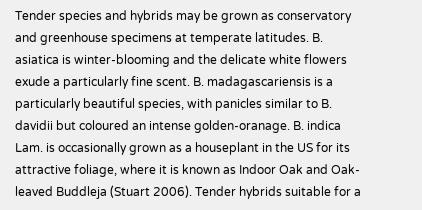Tender species and hybrids may be grown as conservatory and greenhouse specimens at temperate latitudes. B. asiatica is winter-blooming and the delicate white flowers exude a particularly fine scent. B. madagascariensis is a particularly beautiful species, with panicles similar to B. davidii but coloured an intense golden-oranage. B. indica Lam. is occasionally grown as a houseplant in the US for its attractive foliage, where it is known as Indoor Oak and Oak-leaved Buddleja (Stuart 2006). Tender hybrids suitable for a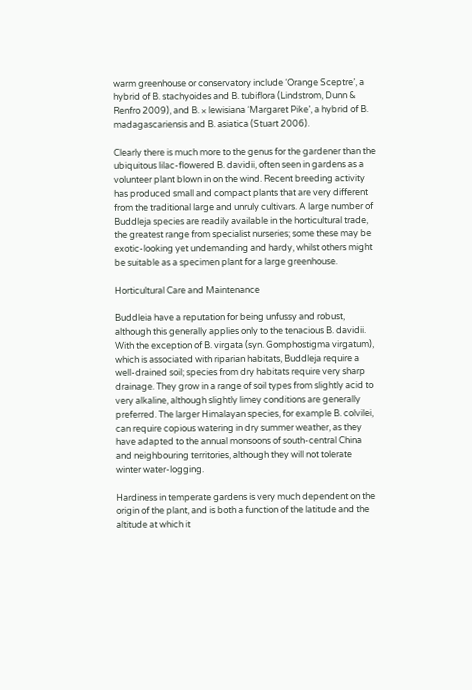warm greenhouse or conservatory include ‘Orange Sceptre’, a hybrid of B. stachyoides and B. tubiflora (Lindstrom, Dunn & Renfro 2009), and B. × lewisiana ‘Margaret Pike’, a hybrid of B. madagascariensis and B. asiatica (Stuart 2006).

Clearly there is much more to the genus for the gardener than the ubiquitous lilac-flowered B. davidii, often seen in gardens as a volunteer plant blown in on the wind. Recent breeding activity has produced small and compact plants that are very different from the traditional large and unruly cultivars. A large number of Buddleja species are readily available in the horticultural trade, the greatest range from specialist nurseries; some these may be exotic-looking yet undemanding and hardy, whilst others might be suitable as a specimen plant for a large greenhouse.

Horticultural Care and Maintenance

Buddleia have a reputation for being unfussy and robust, although this generally applies only to the tenacious B. davidii. With the exception of B. virgata (syn. Gomphostigma virgatum), which is associated with riparian habitats, Buddleja require a well-drained soil; species from dry habitats require very sharp drainage. They grow in a range of soil types from slightly acid to very alkaline, although slightly limey conditions are generally preferred. The larger Himalayan species, for example B. colvilei, can require copious watering in dry summer weather, as they have adapted to the annual monsoons of south-central China and neighbouring territories, although they will not tolerate winter water-logging.

Hardiness in temperate gardens is very much dependent on the origin of the plant, and is both a function of the latitude and the altitude at which it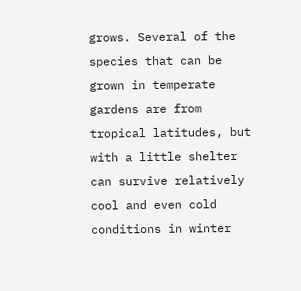grows. Several of the species that can be grown in temperate gardens are from tropical latitudes, but with a little shelter can survive relatively cool and even cold conditions in winter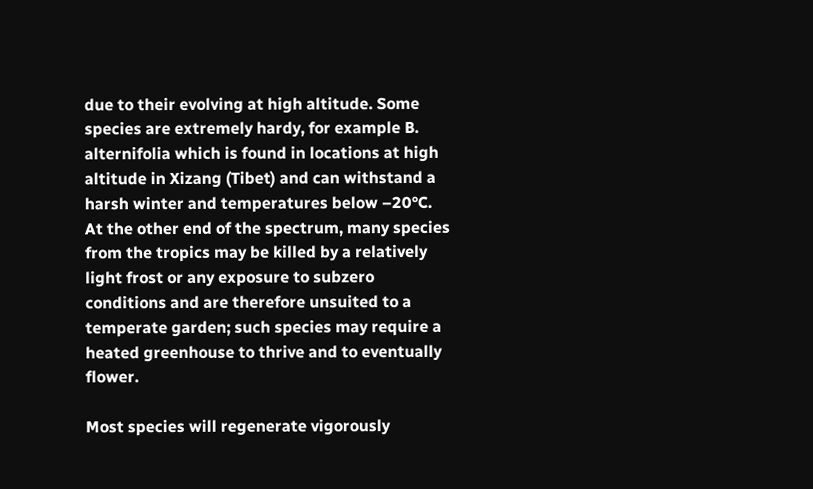due to their evolving at high altitude. Some species are extremely hardy, for example B. alternifolia which is found in locations at high altitude in Xizang (Tibet) and can withstand a harsh winter and temperatures below –20°C. At the other end of the spectrum, many species from the tropics may be killed by a relatively light frost or any exposure to subzero conditions and are therefore unsuited to a temperate garden; such species may require a heated greenhouse to thrive and to eventually flower.

Most species will regenerate vigorously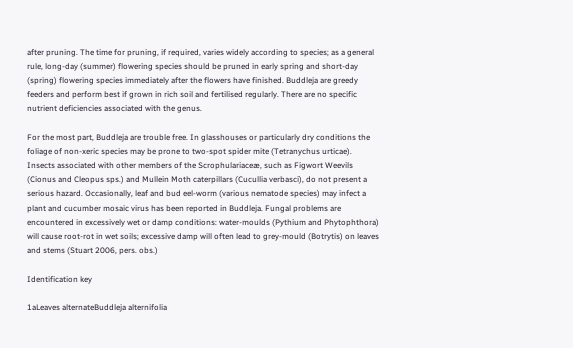after pruning. The time for pruning, if required, varies widely according to species; as a general rule, long-day (summer) flowering species should be pruned in early spring and short-day (spring) flowering species immediately after the flowers have finished. Buddleja are greedy feeders and perform best if grown in rich soil and fertilised regularly. There are no specific nutrient deficiencies associated with the genus.

For the most part, Buddleja are trouble free. In glasshouses or particularly dry conditions the foliage of non-xeric species may be prone to two-spot spider mite (Tetranychus urticae). Insects associated with other members of the Scrophulariaceæ, such as Figwort Weevils (Cionus and Cleopus sps.) and Mullein Moth caterpillars (Cucullia verbasci), do not present a serious hazard. Occasionally, leaf and bud eel-worm (various nematode species) may infect a plant and cucumber mosaic virus has been reported in Buddleja. Fungal problems are encountered in excessively wet or damp conditions: water-moulds (Pythium and Phytophthora) will cause root-rot in wet soils; excessive damp will often lead to grey-mould (Botrytis) on leaves and stems (Stuart 2006, pers. obs.)

Identification key

1aLeaves alternateBuddleja alternifolia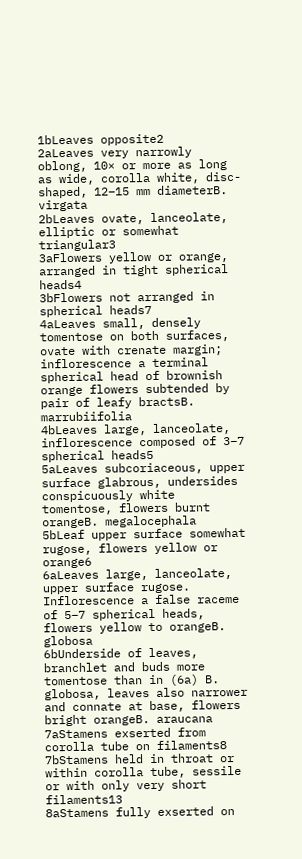1bLeaves opposite2
2aLeaves very narrowly oblong, 10× or more as long as wide, corolla white, disc-shaped, 12–15 mm diameterB. virgata
2bLeaves ovate, lanceolate, elliptic or somewhat triangular3
3aFlowers yellow or orange, arranged in tight spherical heads4
3bFlowers not arranged in spherical heads7
4aLeaves small, densely tomentose on both surfaces, ovate with crenate margin; inflorescence a terminal spherical head of brownish orange flowers subtended by pair of leafy bractsB. marrubiifolia
4bLeaves large, lanceolate, inflorescence composed of 3–7 spherical heads5
5aLeaves subcoriaceous, upper surface glabrous, undersides conspicuously white tomentose, flowers burnt orangeB. megalocephala
5bLeaf upper surface somewhat rugose, flowers yellow or orange6
6aLeaves large, lanceolate, upper surface rugose. Inflorescence a false raceme of 5–7 spherical heads, flowers yellow to orangeB. globosa
6bUnderside of leaves, branchlet and buds more tomentose than in (6a) B. globosa, leaves also narrower and connate at base, flowers bright orangeB. araucana
7aStamens exserted from corolla tube on filaments8
7bStamens held in throat or within corolla tube, sessile or with only very short filaments13
8aStamens fully exserted on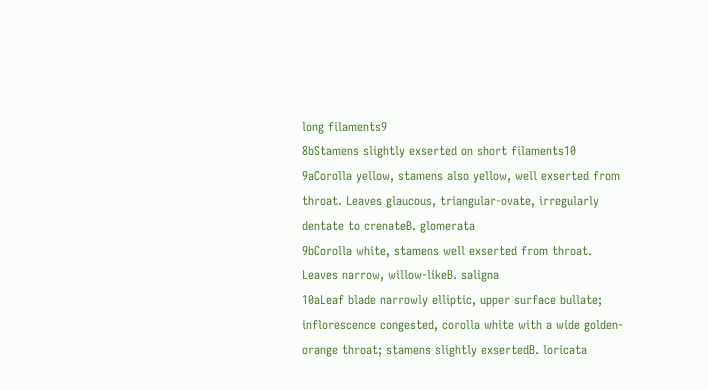long filaments9
8bStamens slightly exserted on short filaments10
9aCorolla yellow, stamens also yellow, well exserted from throat. Leaves glaucous, triangular-ovate, irregularly dentate to crenateB. glomerata
9bCorolla white, stamens well exserted from throat. Leaves narrow, willow-likeB. saligna
10aLeaf blade narrowly elliptic, upper surface bullate; inflorescence congested, corolla white with a wide golden-orange throat; stamens slightly exsertedB. loricata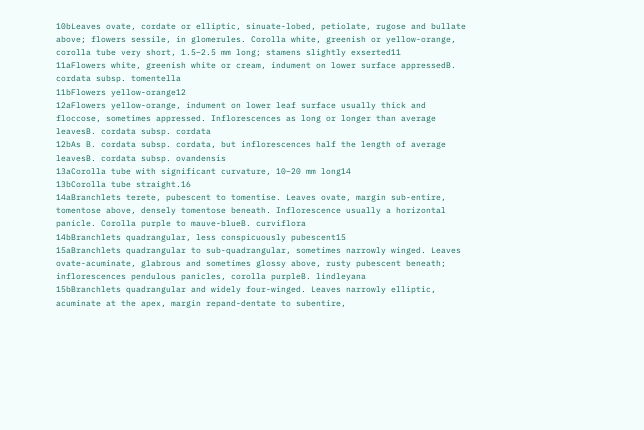10bLeaves ovate, cordate or elliptic, sinuate-lobed, petiolate, rugose and bullate above; flowers sessile, in glomerules. Corolla white, greenish or yellow-orange, corolla tube very short, 1.5–2.5 mm long; stamens slightly exserted11
11aFlowers white, greenish white or cream, indument on lower surface appressedB. cordata subsp. tomentella
11bFlowers yellow-orange12
12aFlowers yellow-orange, indument on lower leaf surface usually thick and floccose, sometimes appressed. Inflorescences as long or longer than average leavesB. cordata subsp. cordata
12bAs B. cordata subsp. cordata, but inflorescences half the length of average leavesB. cordata subsp. ovandensis
13aCorolla tube with significant curvature, 10–20 mm long14
13bCorolla tube straight.16
14aBranchlets terete, pubescent to tomentise. Leaves ovate, margin sub-entire, tomentose above, densely tomentose beneath. Inflorescence usually a horizontal panicle. Corolla purple to mauve-blueB. curviflora
14bBranchlets quadrangular, less conspicuously pubescent15
15aBranchlets quadrangular to sub-quadrangular, sometimes narrowly winged. Leaves ovate-acuminate, glabrous and sometimes glossy above, rusty pubescent beneath; inflorescences pendulous panicles, corolla purpleB. lindleyana
15bBranchlets quadrangular and widely four-winged. Leaves narrowly elliptic, acuminate at the apex, margin repand-dentate to subentire,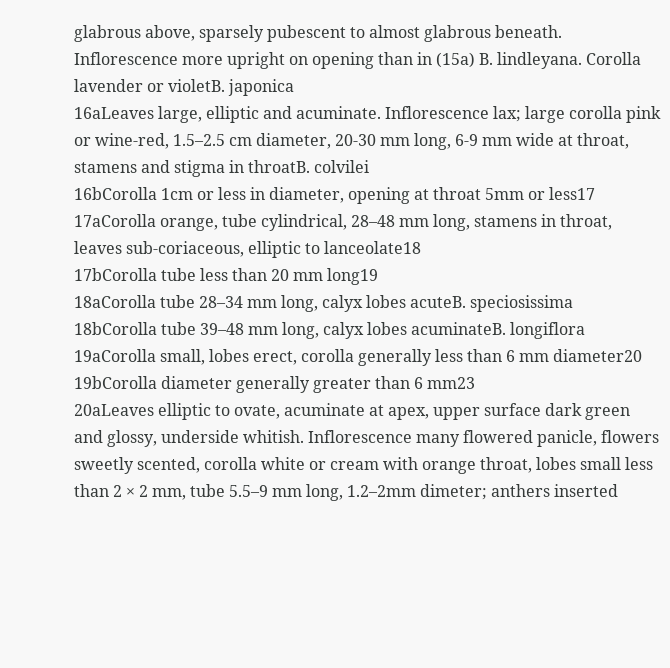glabrous above, sparsely pubescent to almost glabrous beneath. Inflorescence more upright on opening than in (15a) B. lindleyana. Corolla lavender or violetB. japonica
16aLeaves large, elliptic and acuminate. Inflorescence lax; large corolla pink or wine-red, 1.5–2.5 cm diameter, 20-30 mm long, 6-9 mm wide at throat, stamens and stigma in throatB. colvilei
16bCorolla 1cm or less in diameter, opening at throat 5mm or less17
17aCorolla orange, tube cylindrical, 28–48 mm long, stamens in throat, leaves sub-coriaceous, elliptic to lanceolate18
17bCorolla tube less than 20 mm long19
18aCorolla tube 28–34 mm long, calyx lobes acuteB. speciosissima
18bCorolla tube 39–48 mm long, calyx lobes acuminateB. longiflora
19aCorolla small, lobes erect, corolla generally less than 6 mm diameter20
19bCorolla diameter generally greater than 6 mm23
20aLeaves elliptic to ovate, acuminate at apex, upper surface dark green and glossy, underside whitish. Inflorescence many flowered panicle, flowers sweetly scented, corolla white or cream with orange throat, lobes small less than 2 × 2 mm, tube 5.5–9 mm long, 1.2–2mm dimeter; anthers inserted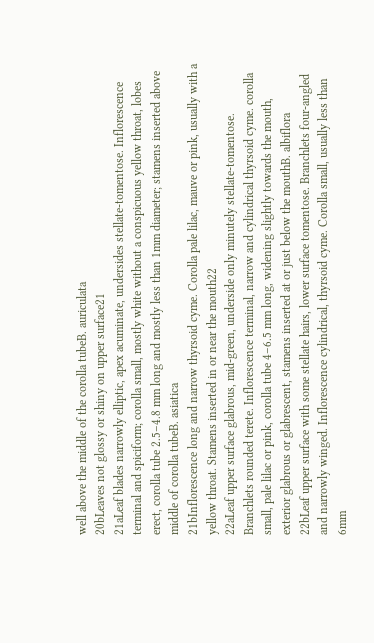well above the middle of the corolla tubeB. auriculata
20bLeaves not glossy or shiny on upper surface21
21aLeaf blades narrowly elliptic, apex acuminate, undersides stellate-tomentose. Inflorescence terminal and spiciform; corolla small, mostly white without a conspicuous yellow throat, lobes erect, corolla tube 2.5–4.8 mm long and mostly less than 1mm diameter; stamens inserted above middle of corolla tubeB. asiatica
21bInflorescence long and narrow thyrsoid cyme. Corolla pale lilac, mauve or pink, usually with a yellow throat. Stamens inserted in or near the mouth22
22aLeaf upper surface glabrous, mid-green, underside only minutely stellate-tomentose. Branchlets rounded terete. Inflorescence terminal, narrow and cylindrical thyrsoid cyme. corolla small, pale lilac or pink, corolla tube 4–6.5 mm long, widening slightly towards the mouth, exterior glabrous or glabrescent, stamens inserted at or just below the mouthB. albiflora
22bLeaf upper surface with some stellate hairs, lower surface tomentose. Branchlets four-angled and narrowly winged. Inflorescence cylindrical, thyrsoid cyme. Corolla small, usually less than 6mm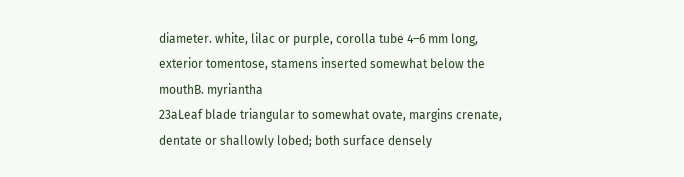diameter. white, lilac or purple, corolla tube 4–6 mm long, exterior tomentose, stamens inserted somewhat below the mouthB. myriantha
23aLeaf blade triangular to somewhat ovate, margins crenate, dentate or shallowly lobed; both surface densely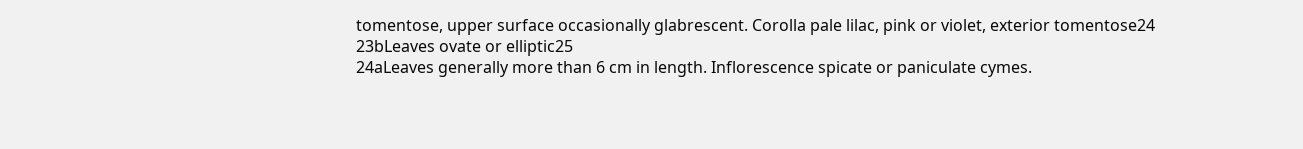tomentose, upper surface occasionally glabrescent. Corolla pale lilac, pink or violet, exterior tomentose24
23bLeaves ovate or elliptic25
24aLeaves generally more than 6 cm in length. Inflorescence spicate or paniculate cymes.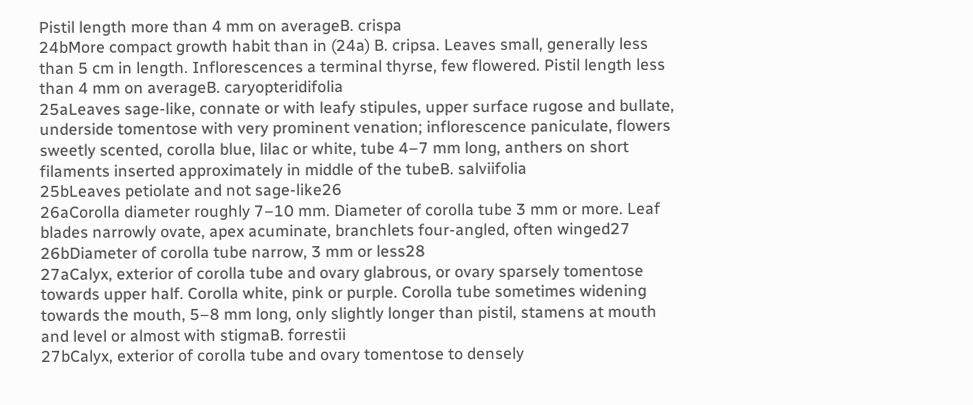Pistil length more than 4 mm on averageB. crispa
24bMore compact growth habit than in (24a) B. cripsa. Leaves small, generally less than 5 cm in length. Inflorescences a terminal thyrse, few flowered. Pistil length less than 4 mm on averageB. caryopteridifolia
25aLeaves sage-like, connate or with leafy stipules, upper surface rugose and bullate, underside tomentose with very prominent venation; inflorescence paniculate, flowers sweetly scented, corolla blue, lilac or white, tube 4–7 mm long, anthers on short filaments inserted approximately in middle of the tubeB. salviifolia
25bLeaves petiolate and not sage-like26
26aCorolla diameter roughly 7–10 mm. Diameter of corolla tube 3 mm or more. Leaf blades narrowly ovate, apex acuminate, branchlets four-angled, often winged27
26bDiameter of corolla tube narrow, 3 mm or less28
27aCalyx, exterior of corolla tube and ovary glabrous, or ovary sparsely tomentose towards upper half. Corolla white, pink or purple. Corolla tube sometimes widening towards the mouth, 5–8 mm long, only slightly longer than pistil, stamens at mouth and level or almost with stigmaB. forrestii
27bCalyx, exterior of corolla tube and ovary tomentose to densely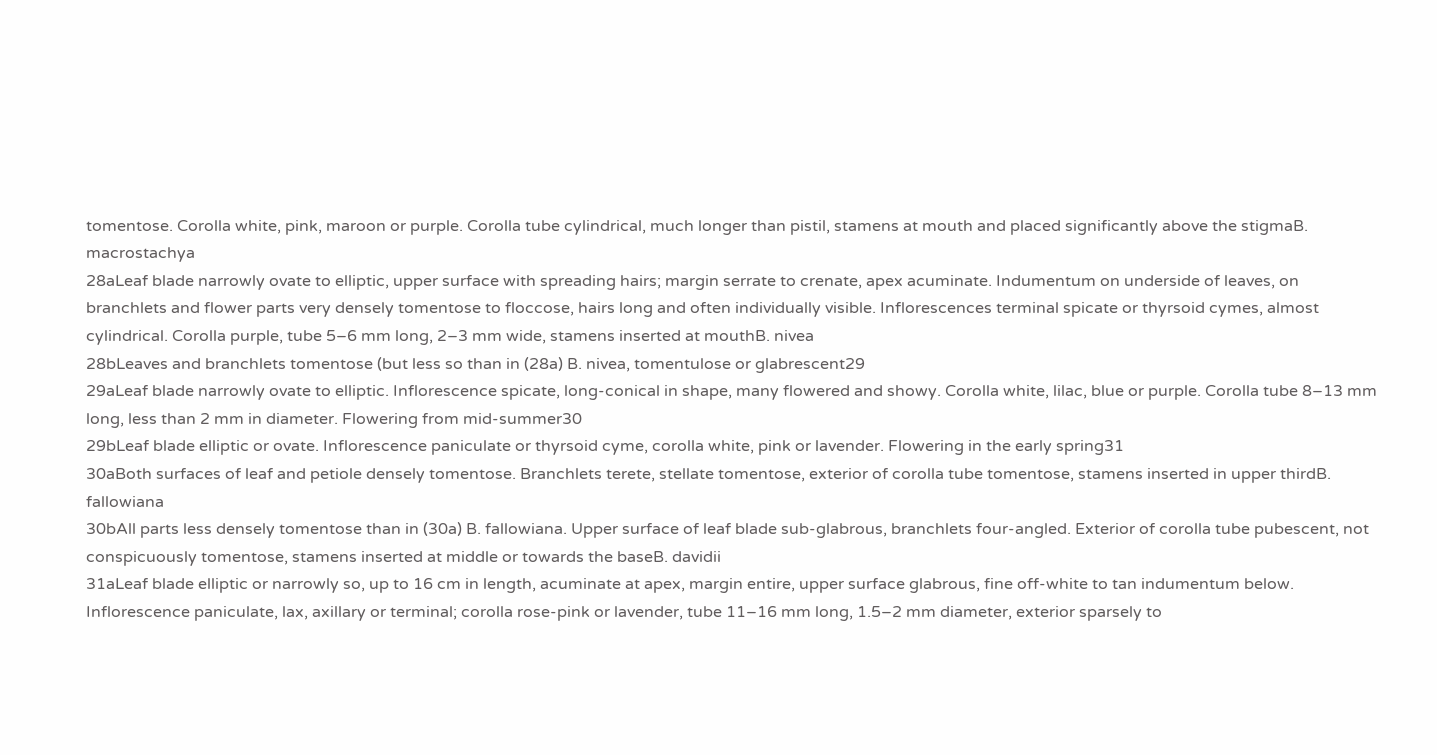tomentose. Corolla white, pink, maroon or purple. Corolla tube cylindrical, much longer than pistil, stamens at mouth and placed significantly above the stigmaB. macrostachya
28aLeaf blade narrowly ovate to elliptic, upper surface with spreading hairs; margin serrate to crenate, apex acuminate. Indumentum on underside of leaves, on branchlets and flower parts very densely tomentose to floccose, hairs long and often individually visible. Inflorescences terminal spicate or thyrsoid cymes, almost cylindrical. Corolla purple, tube 5–6 mm long, 2–3 mm wide, stamens inserted at mouthB. nivea
28bLeaves and branchlets tomentose (but less so than in (28a) B. nivea, tomentulose or glabrescent29
29aLeaf blade narrowly ovate to elliptic. Inflorescence spicate, long-conical in shape, many flowered and showy. Corolla white, lilac, blue or purple. Corolla tube 8–13 mm long, less than 2 mm in diameter. Flowering from mid-summer30
29bLeaf blade elliptic or ovate. Inflorescence paniculate or thyrsoid cyme, corolla white, pink or lavender. Flowering in the early spring31
30aBoth surfaces of leaf and petiole densely tomentose. Branchlets terete, stellate tomentose, exterior of corolla tube tomentose, stamens inserted in upper thirdB. fallowiana
30bAll parts less densely tomentose than in (30a) B. fallowiana. Upper surface of leaf blade sub-glabrous, branchlets four-angled. Exterior of corolla tube pubescent, not conspicuously tomentose, stamens inserted at middle or towards the baseB. davidii
31aLeaf blade elliptic or narrowly so, up to 16 cm in length, acuminate at apex, margin entire, upper surface glabrous, fine off-white to tan indumentum below. Inflorescence paniculate, lax, axillary or terminal; corolla rose-pink or lavender, tube 11–16 mm long, 1.5–2 mm diameter, exterior sparsely to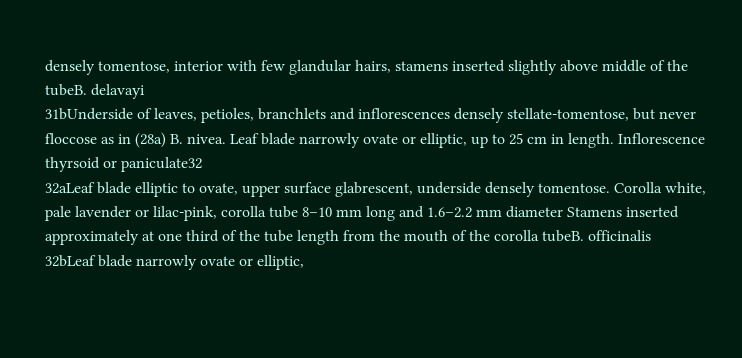densely tomentose, interior with few glandular hairs, stamens inserted slightly above middle of the tubeB. delavayi
31bUnderside of leaves, petioles, branchlets and inflorescences densely stellate-tomentose, but never floccose as in (28a) B. nivea. Leaf blade narrowly ovate or elliptic, up to 25 cm in length. Inflorescence thyrsoid or paniculate32
32aLeaf blade elliptic to ovate, upper surface glabrescent, underside densely tomentose. Corolla white, pale lavender or lilac-pink, corolla tube 8–10 mm long and 1.6–2.2 mm diameter Stamens inserted approximately at one third of the tube length from the mouth of the corolla tubeB. officinalis
32bLeaf blade narrowly ovate or elliptic,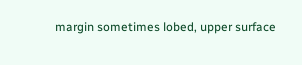margin sometimes lobed, upper surface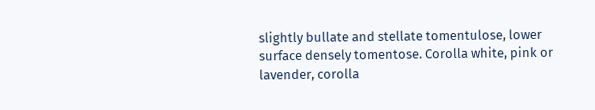slightly bullate and stellate tomentulose, lower surface densely tomentose. Corolla white, pink or lavender, corolla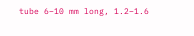tube 6–10 mm long, 1.2–1.6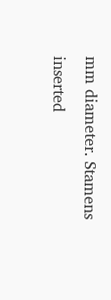mm diameter. Stamens inserted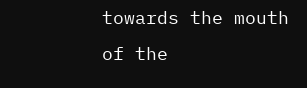towards the mouth of the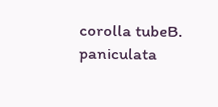corolla tubeB. paniculata